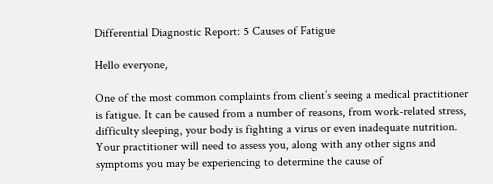Differential Diagnostic Report: 5 Causes of Fatigue

Hello everyone,

One of the most common complaints from client’s seeing a medical practitioner is fatigue. It can be caused from a number of reasons, from work-related stress, difficulty sleeping, your body is fighting a virus or even inadequate nutrition. Your practitioner will need to assess you, along with any other signs and symptoms you may be experiencing to determine the cause of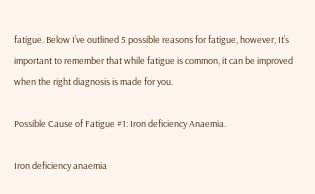fatigue. Below I’ve outlined 5 possible reasons for fatigue, however, It’s important to remember that while fatigue is common, it can be improved when the right diagnosis is made for you.

Possible Cause of Fatigue #1: Iron deficiency Anaemia.

Iron deficiency anaemia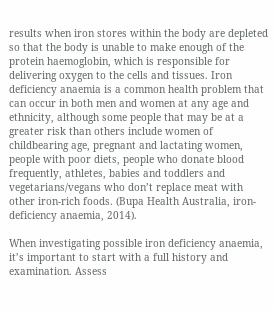results when iron stores within the body are depleted so that the body is unable to make enough of the protein haemoglobin, which is responsible for delivering oxygen to the cells and tissues. Iron deficiency anaemia is a common health problem that can occur in both men and women at any age and ethnicity, although some people that may be at a greater risk than others include women of childbearing age, pregnant and lactating women, people with poor diets, people who donate blood frequently, athletes, babies and toddlers and vegetarians/vegans who don’t replace meat with other iron-rich foods. (Bupa Health Australia, iron-deficiency anaemia, 2014).

When investigating possible iron deficiency anaemia, it’s important to start with a full history and examination. Assess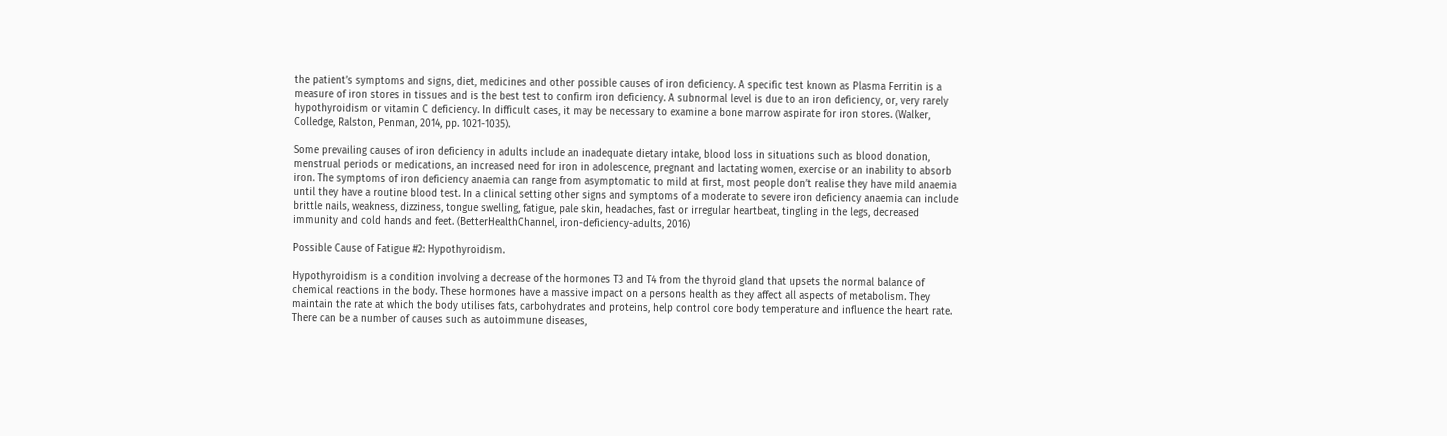the patient’s symptoms and signs, diet, medicines and other possible causes of iron deficiency. A specific test known as Plasma Ferritin is a measure of iron stores in tissues and is the best test to confirm iron deficiency. A subnormal level is due to an iron deficiency, or, very rarely hypothyroidism or vitamin C deficiency. In difficult cases, it may be necessary to examine a bone marrow aspirate for iron stores. (Walker, Colledge, Ralston, Penman, 2014, pp. 1021-1035).

Some prevailing causes of iron deficiency in adults include an inadequate dietary intake, blood loss in situations such as blood donation, menstrual periods or medications, an increased need for iron in adolescence, pregnant and lactating women, exercise or an inability to absorb iron. The symptoms of iron deficiency anaemia can range from asymptomatic to mild at first, most people don’t realise they have mild anaemia until they have a routine blood test. In a clinical setting other signs and symptoms of a moderate to severe iron deficiency anaemia can include brittle nails, weakness, dizziness, tongue swelling, fatigue, pale skin, headaches, fast or irregular heartbeat, tingling in the legs, decreased immunity and cold hands and feet. (BetterHealthChannel, iron-deficiency-adults, 2016)

Possible Cause of Fatigue #2: Hypothyroidism.

Hypothyroidism is a condition involving a decrease of the hormones T3 and T4 from the thyroid gland that upsets the normal balance of chemical reactions in the body. These hormones have a massive impact on a persons health as they affect all aspects of metabolism. They maintain the rate at which the body utilises fats, carbohydrates and proteins, help control core body temperature and influence the heart rate. There can be a number of causes such as autoimmune diseases,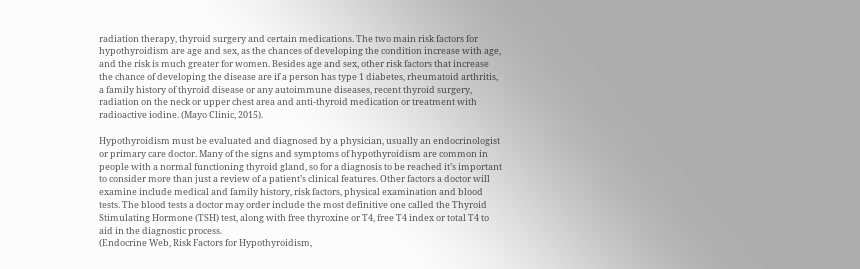radiation therapy, thyroid surgery and certain medications. The two main risk factors for hypothyroidism are age and sex, as the chances of developing the condition increase with age, and the risk is much greater for women. Besides age and sex, other risk factors that increase the chance of developing the disease are if a person has type 1 diabetes, rheumatoid arthritis, a family history of thyroid disease or any autoimmune diseases, recent thyroid surgery, radiation on the neck or upper chest area and anti-thyroid medication or treatment with radioactive iodine. (Mayo Clinic, 2015).

Hypothyroidism must be evaluated and diagnosed by a physician, usually an endocrinologist or primary care doctor. Many of the signs and symptoms of hypothyroidism are common in people with a normal functioning thyroid gland, so for a diagnosis to be reached it’s important to consider more than just a review of a patient’s clinical features. Other factors a doctor will examine include medical and family history, risk factors, physical examination and blood tests. The blood tests a doctor may order include the most definitive one called the Thyroid Stimulating Hormone (TSH) test, along with free thyroxine or T4, free T4 index or total T4 to aid in the diagnostic process.
(Endocrine Web, Risk Factors for Hypothyroidism,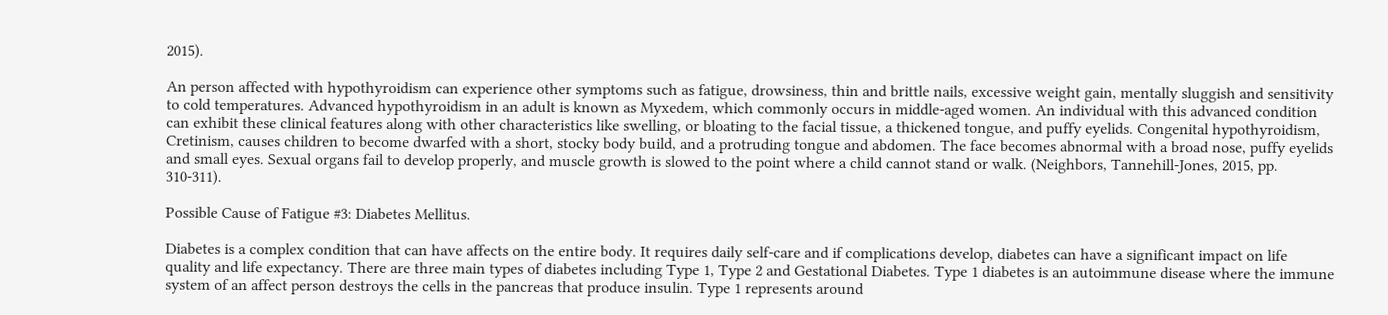2015).

An person affected with hypothyroidism can experience other symptoms such as fatigue, drowsiness, thin and brittle nails, excessive weight gain, mentally sluggish and sensitivity to cold temperatures. Advanced hypothyroidism in an adult is known as Myxedem, which commonly occurs in middle-aged women. An individual with this advanced condition can exhibit these clinical features along with other characteristics like swelling, or bloating to the facial tissue, a thickened tongue, and puffy eyelids. Congenital hypothyroidism, Cretinism, causes children to become dwarfed with a short, stocky body build, and a protruding tongue and abdomen. The face becomes abnormal with a broad nose, puffy eyelids and small eyes. Sexual organs fail to develop properly, and muscle growth is slowed to the point where a child cannot stand or walk. (Neighbors, Tannehill-Jones, 2015, pp. 310-311).

Possible Cause of Fatigue #3: Diabetes Mellitus.

Diabetes is a complex condition that can have affects on the entire body. It requires daily self-care and if complications develop, diabetes can have a significant impact on life quality and life expectancy. There are three main types of diabetes including Type 1, Type 2 and Gestational Diabetes. Type 1 diabetes is an autoimmune disease where the immune system of an affect person destroys the cells in the pancreas that produce insulin. Type 1 represents around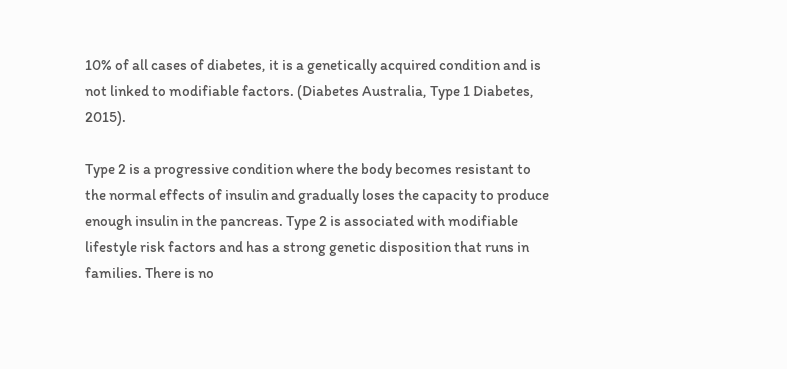10% of all cases of diabetes, it is a genetically acquired condition and is not linked to modifiable factors. (Diabetes Australia, Type 1 Diabetes, 2015).

Type 2 is a progressive condition where the body becomes resistant to the normal effects of insulin and gradually loses the capacity to produce enough insulin in the pancreas. Type 2 is associated with modifiable lifestyle risk factors and has a strong genetic disposition that runs in families. There is no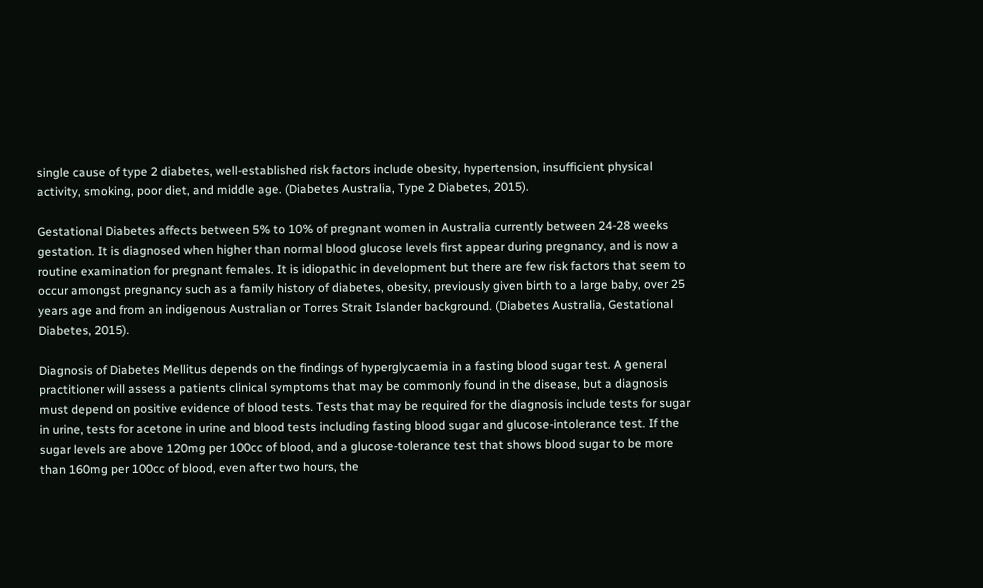single cause of type 2 diabetes, well-established risk factors include obesity, hypertension, insufficient physical activity, smoking, poor diet, and middle age. (Diabetes Australia, Type 2 Diabetes, 2015).

Gestational Diabetes affects between 5% to 10% of pregnant women in Australia currently between 24-28 weeks gestation. It is diagnosed when higher than normal blood glucose levels first appear during pregnancy, and is now a routine examination for pregnant females. It is idiopathic in development but there are few risk factors that seem to occur amongst pregnancy such as a family history of diabetes, obesity, previously given birth to a large baby, over 25 years age and from an indigenous Australian or Torres Strait Islander background. (Diabetes Australia, Gestational Diabetes, 2015).

Diagnosis of Diabetes Mellitus depends on the findings of hyperglycaemia in a fasting blood sugar test. A general practitioner will assess a patients clinical symptoms that may be commonly found in the disease, but a diagnosis must depend on positive evidence of blood tests. Tests that may be required for the diagnosis include tests for sugar in urine, tests for acetone in urine and blood tests including fasting blood sugar and glucose-intolerance test. If the sugar levels are above 120mg per 100cc of blood, and a glucose-tolerance test that shows blood sugar to be more than 160mg per 100cc of blood, even after two hours, the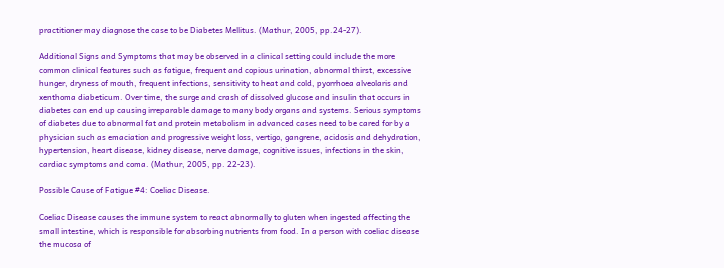practitioner may diagnose the case to be Diabetes Mellitus. (Mathur, 2005, pp.24-27).

Additional Signs and Symptoms that may be observed in a clinical setting could include the more common clinical features such as fatigue, frequent and copious urination, abnormal thirst, excessive hunger, dryness of mouth, frequent infections, sensitivity to heat and cold, pyorrhoea alveolaris and xenthoma diabeticum. Over time, the surge and crash of dissolved glucose and insulin that occurs in diabetes can end up causing irreparable damage to many body organs and systems. Serious symptoms of diabetes due to abnormal fat and protein metabolism in advanced cases need to be cared for by a physician such as emaciation and progressive weight loss, vertigo, gangrene, acidosis and dehydration, hypertension, heart disease, kidney disease, nerve damage, cognitive issues, infections in the skin, cardiac symptoms and coma. (Mathur, 2005, pp. 22-23).

Possible Cause of Fatigue #4: Coeliac Disease.

Coeliac Disease causes the immune system to react abnormally to gluten when ingested affecting the small intestine, which is responsible for absorbing nutrients from food. In a person with coeliac disease the mucosa of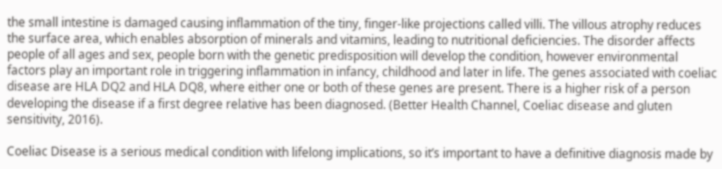the small intestine is damaged causing inflammation of the tiny, finger-like projections called villi. The villous atrophy reduces the surface area, which enables absorption of minerals and vitamins, leading to nutritional deficiencies. The disorder affects people of all ages and sex, people born with the genetic predisposition will develop the condition, however environmental factors play an important role in triggering inflammation in infancy, childhood and later in life. The genes associated with coeliac disease are HLA DQ2 and HLA DQ8, where either one or both of these genes are present. There is a higher risk of a person developing the disease if a first degree relative has been diagnosed. (Better Health Channel, Coeliac disease and gluten sensitivity, 2016).

Coeliac Disease is a serious medical condition with lifelong implications, so it’s important to have a definitive diagnosis made by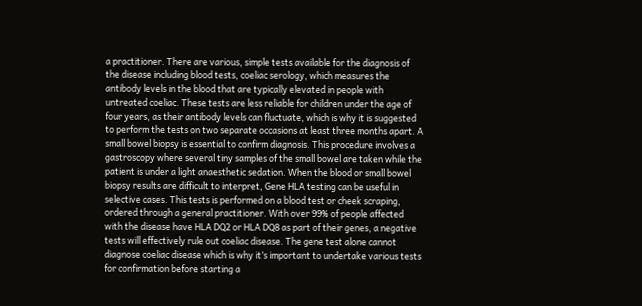a practitioner. There are various, simple tests available for the diagnosis of the disease including blood tests, coeliac serology, which measures the antibody levels in the blood that are typically elevated in people with untreated coeliac. These tests are less reliable for children under the age of four years, as their antibody levels can fluctuate, which is why it is suggested to perform the tests on two separate occasions at least three months apart. A small bowel biopsy is essential to confirm diagnosis. This procedure involves a gastroscopy where several tiny samples of the small bowel are taken while the patient is under a light anaesthetic sedation. When the blood or small bowel biopsy results are difficult to interpret, Gene HLA testing can be useful in selective cases. This tests is performed on a blood test or cheek scraping, ordered through a general practitioner. With over 99% of people affected with the disease have HLA DQ2 or HLA DQ8 as part of their genes, a negative tests will effectively rule out coeliac disease. The gene test alone cannot diagnose coeliac disease which is why it’s important to undertake various tests for confirmation before starting a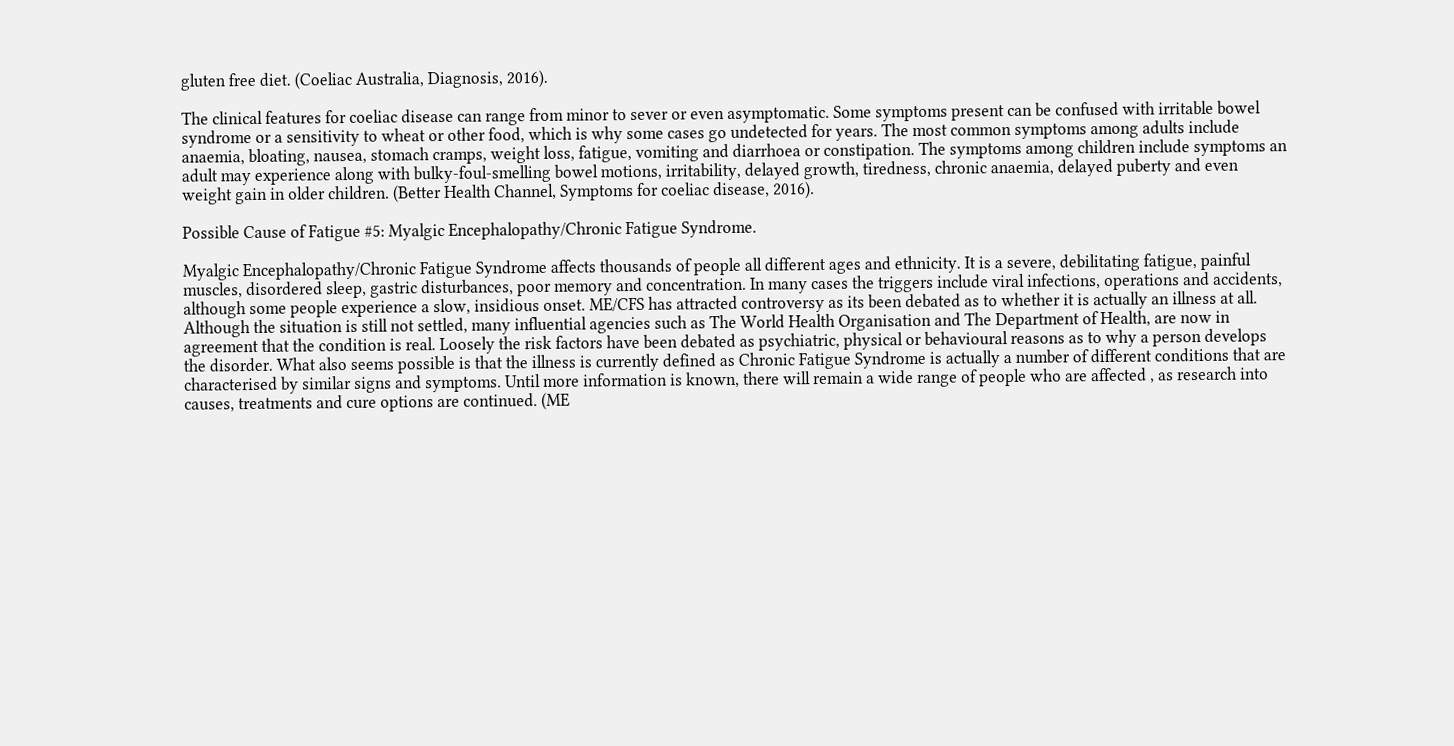gluten free diet. (Coeliac Australia, Diagnosis, 2016).

The clinical features for coeliac disease can range from minor to sever or even asymptomatic. Some symptoms present can be confused with irritable bowel syndrome or a sensitivity to wheat or other food, which is why some cases go undetected for years. The most common symptoms among adults include anaemia, bloating, nausea, stomach cramps, weight loss, fatigue, vomiting and diarrhoea or constipation. The symptoms among children include symptoms an adult may experience along with bulky-foul-smelling bowel motions, irritability, delayed growth, tiredness, chronic anaemia, delayed puberty and even weight gain in older children. (Better Health Channel, Symptoms for coeliac disease, 2016).

Possible Cause of Fatigue #5: Myalgic Encephalopathy/Chronic Fatigue Syndrome.

Myalgic Encephalopathy/Chronic Fatigue Syndrome affects thousands of people all different ages and ethnicity. It is a severe, debilitating fatigue, painful muscles, disordered sleep, gastric disturbances, poor memory and concentration. In many cases the triggers include viral infections, operations and accidents, although some people experience a slow, insidious onset. ME/CFS has attracted controversy as its been debated as to whether it is actually an illness at all. Although the situation is still not settled, many influential agencies such as The World Health Organisation and The Department of Health, are now in agreement that the condition is real. Loosely the risk factors have been debated as psychiatric, physical or behavioural reasons as to why a person develops the disorder. What also seems possible is that the illness is currently defined as Chronic Fatigue Syndrome is actually a number of different conditions that are characterised by similar signs and symptoms. Until more information is known, there will remain a wide range of people who are affected , as research into causes, treatments and cure options are continued. (ME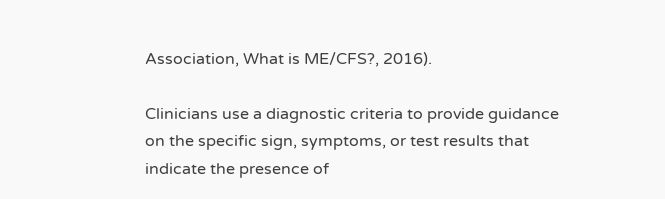Association, What is ME/CFS?, 2016).

Clinicians use a diagnostic criteria to provide guidance on the specific sign, symptoms, or test results that indicate the presence of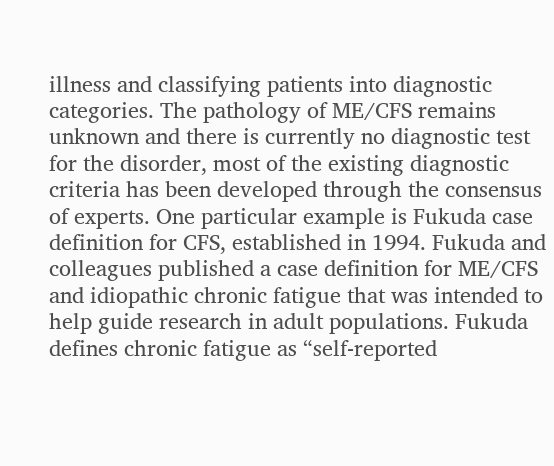illness and classifying patients into diagnostic categories. The pathology of ME/CFS remains unknown and there is currently no diagnostic test for the disorder, most of the existing diagnostic criteria has been developed through the consensus of experts. One particular example is Fukuda case definition for CFS, established in 1994. Fukuda and colleagues published a case definition for ME/CFS and idiopathic chronic fatigue that was intended to help guide research in adult populations. Fukuda defines chronic fatigue as “self-reported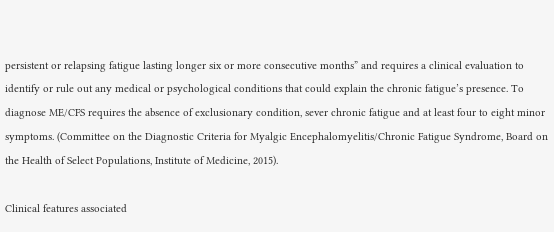persistent or relapsing fatigue lasting longer six or more consecutive months” and requires a clinical evaluation to identify or rule out any medical or psychological conditions that could explain the chronic fatigue’s presence. To diagnose ME/CFS requires the absence of exclusionary condition, sever chronic fatigue and at least four to eight minor symptoms. (Committee on the Diagnostic Criteria for Myalgic Encephalomyelitis/Chronic Fatigue Syndrome, Board on the Health of Select Populations, Institute of Medicine, 2015).

Clinical features associated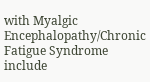with Myalgic Encephalopathy/Chronic Fatigue Syndrome include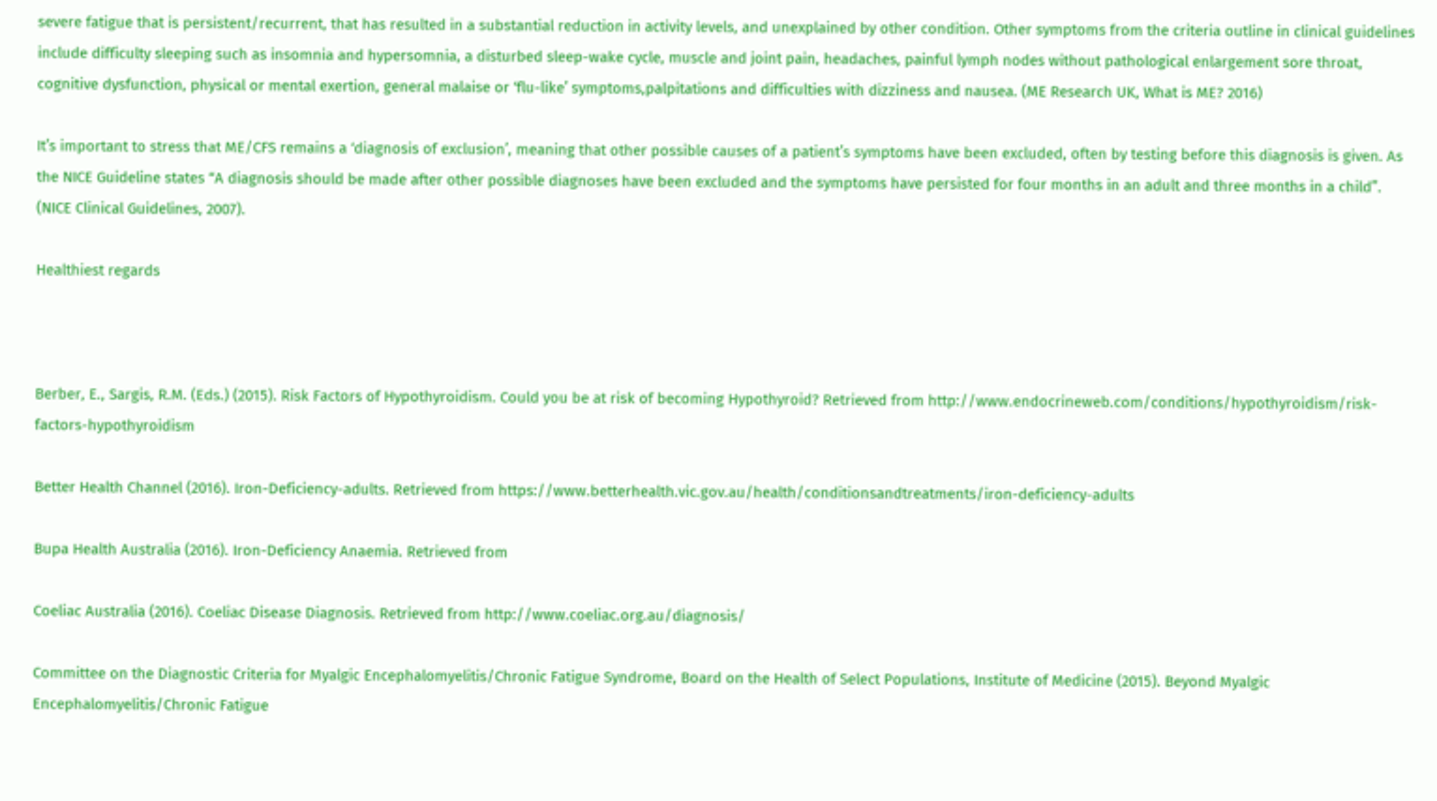severe fatigue that is persistent/recurrent, that has resulted in a substantial reduction in activity levels, and unexplained by other condition. Other symptoms from the criteria outline in clinical guidelines include difficulty sleeping such as insomnia and hypersomnia, a disturbed sleep-wake cycle, muscle and joint pain, headaches, painful lymph nodes without pathological enlargement sore throat, cognitive dysfunction, physical or mental exertion, general malaise or ‘flu-like’ symptoms,palpitations and difficulties with dizziness and nausea. (ME Research UK, What is ME? 2016)

It’s important to stress that ME/CFS remains a ‘diagnosis of exclusion’, meaning that other possible causes of a patient’s symptoms have been excluded, often by testing before this diagnosis is given. As the NICE Guideline states “A diagnosis should be made after other possible diagnoses have been excluded and the symptoms have persisted for four months in an adult and three months in a child”. (NICE Clinical Guidelines, 2007).

Healthiest regards



Berber, E., Sargis, R.M. (Eds.) (2015). Risk Factors of Hypothyroidism. Could you be at risk of becoming Hypothyroid? Retrieved from http://www.endocrineweb.com/conditions/hypothyroidism/risk-factors-hypothyroidism

Better Health Channel (2016). Iron-Deficiency-adults. Retrieved from https://www.betterhealth.vic.gov.au/health/conditionsandtreatments/iron-deficiency-adults

Bupa Health Australia (2016). Iron-Deficiency Anaemia. Retrieved from

Coeliac Australia (2016). Coeliac Disease Diagnosis. Retrieved from http://www.coeliac.org.au/diagnosis/

Committee on the Diagnostic Criteria for Myalgic Encephalomyelitis/Chronic Fatigue Syndrome, Board on the Health of Select Populations, Institute of Medicine (2015). Beyond Myalgic Encephalomyelitis/Chronic Fatigue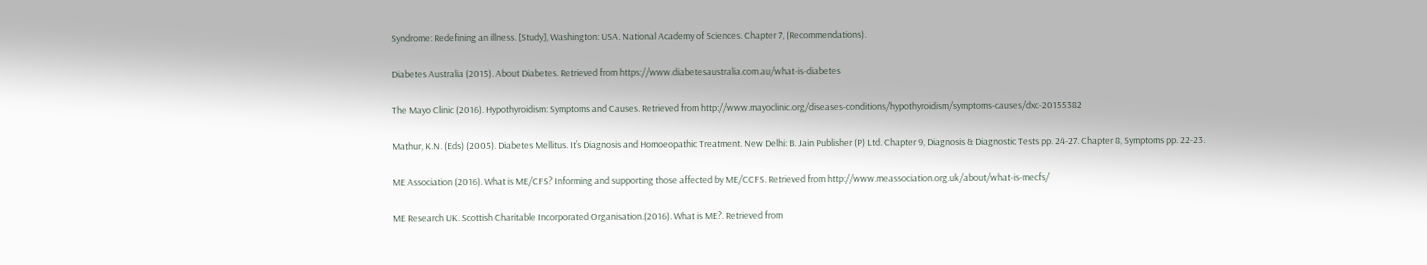Syndrome: Redefining an illness. [Study], Washington: USA. National Academy of Sciences. Chapter 7, (Recommendations).

Diabetes Australia (2015). About Diabetes. Retrieved from https://www.diabetesaustralia.com.au/what-is-diabetes

The Mayo Clinic (2016). Hypothyroidism: Symptoms and Causes. Retrieved from http://www.mayoclinic.org/diseases-conditions/hypothyroidism/symptoms-causes/dxc-20155382

Mathur, K.N. (Eds) (2005). Diabetes Mellitus. It’s Diagnosis and Homoeopathic Treatment. New Delhi: B. Jain Publisher (P) Ltd. Chapter 9, Diagnosis & Diagnostic Tests pp. 24-27. Chapter 8, Symptoms pp. 22-23.

ME Association (2016). What is ME/CFS? Informing and supporting those affected by ME/CCFS. Retrieved from http://www.meassociation.org.uk/about/what-is-mecfs/

ME Research UK. Scottish Charitable Incorporated Organisation.(2016). What is ME?. Retrieved from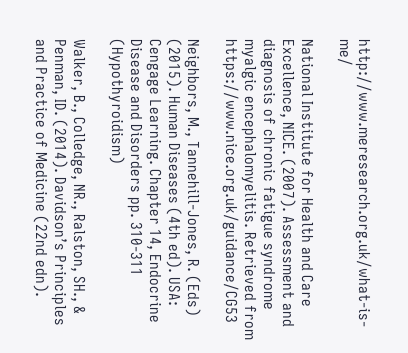http://www.meresearch.org.uk/what-is-me/

National Institute for Health and Care Excellence, NICE. (2007). Assessment and diagnosis of chronic fatigue syndrome myalgic encephalomyelitis. Retrieved from https://www.nice.org.uk/guidance/CG53

Neighbors, M., Tannehill-Jones, R. (Eds) (2015). Human Diseases (4th ed). USA: Cengage Learning. Chapter 14, Endocrine Disease and Disorders pp. 310-311 (Hypothyroidism)

Walker, B., Colledge, NR., Ralston, SH., & Penman, ID. (2014). Davidson’s Principles and Practice of Medicine (22nd edn).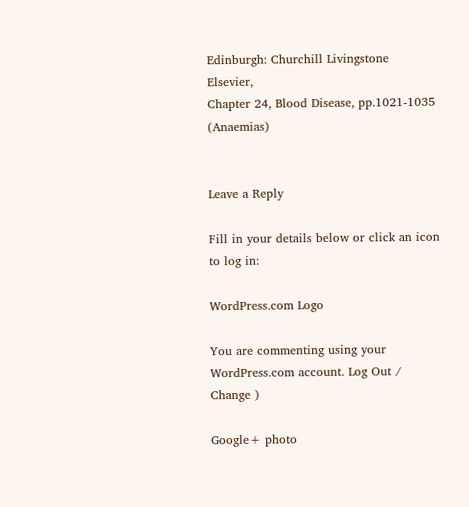Edinburgh: Churchill Livingstone Elsevier,
Chapter 24, Blood Disease, pp.1021-1035 (Anaemias)


Leave a Reply

Fill in your details below or click an icon to log in:

WordPress.com Logo

You are commenting using your WordPress.com account. Log Out /  Change )

Google+ photo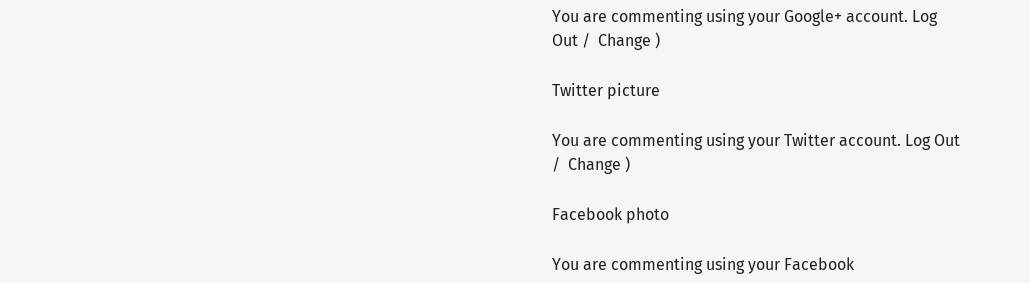You are commenting using your Google+ account. Log Out /  Change )

Twitter picture

You are commenting using your Twitter account. Log Out /  Change )

Facebook photo

You are commenting using your Facebook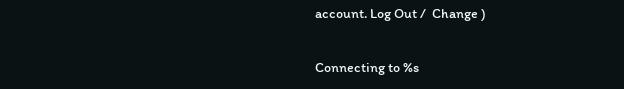account. Log Out /  Change )


Connecting to %s